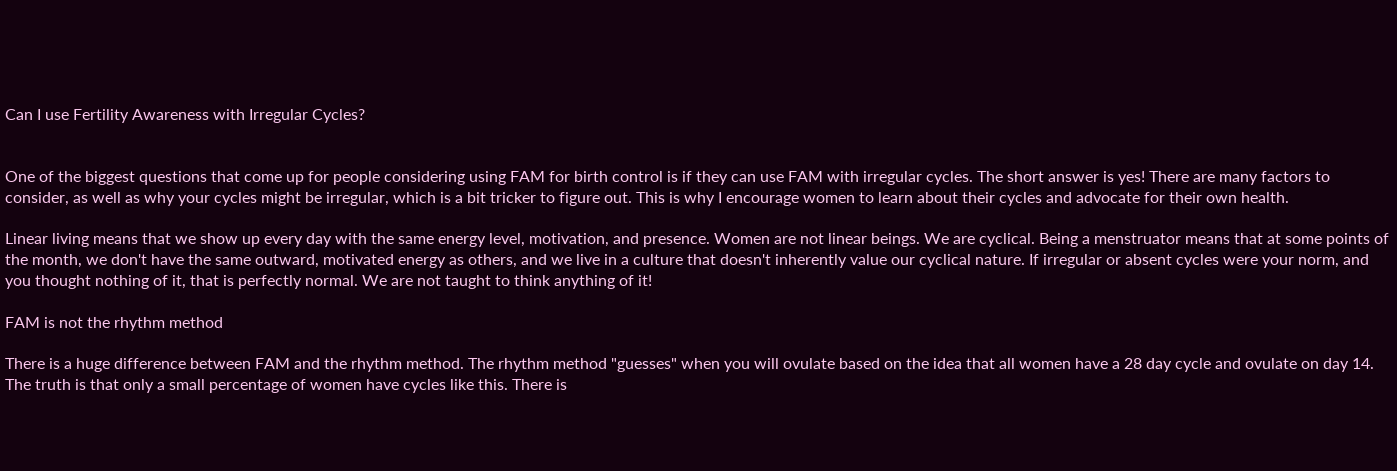Can I use Fertility Awareness with Irregular Cycles?


One of the biggest questions that come up for people considering using FAM for birth control is if they can use FAM with irregular cycles. The short answer is yes! There are many factors to consider, as well as why your cycles might be irregular, which is a bit tricker to figure out. This is why I encourage women to learn about their cycles and advocate for their own health.

Linear living means that we show up every day with the same energy level, motivation, and presence. Women are not linear beings. We are cyclical. Being a menstruator means that at some points of the month, we don't have the same outward, motivated energy as others, and we live in a culture that doesn't inherently value our cyclical nature. If irregular or absent cycles were your norm, and you thought nothing of it, that is perfectly normal. We are not taught to think anything of it!

FAM is not the rhythm method

There is a huge difference between FAM and the rhythm method. The rhythm method "guesses" when you will ovulate based on the idea that all women have a 28 day cycle and ovulate on day 14. The truth is that only a small percentage of women have cycles like this. There is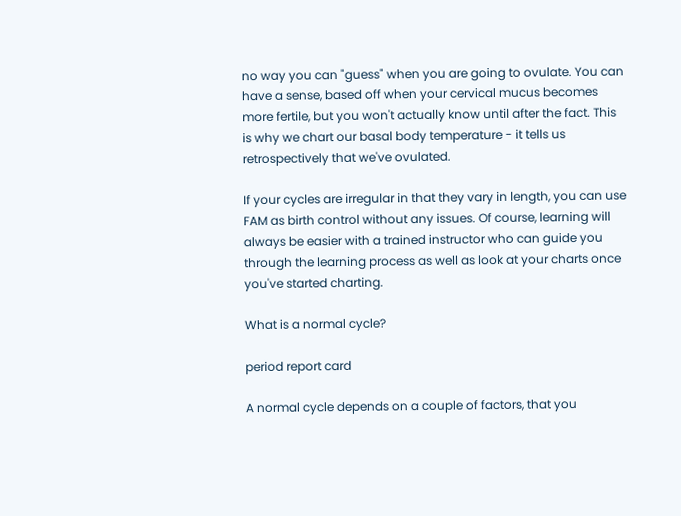no way you can "guess" when you are going to ovulate. You can have a sense, based off when your cervical mucus becomes more fertile, but you won't actually know until after the fact. This is why we chart our basal body temperature - it tells us retrospectively that we've ovulated.

If your cycles are irregular in that they vary in length, you can use FAM as birth control without any issues. Of course, learning will always be easier with a trained instructor who can guide you through the learning process as well as look at your charts once you've started charting.

What is a normal cycle?

period report card

A normal cycle depends on a couple of factors, that you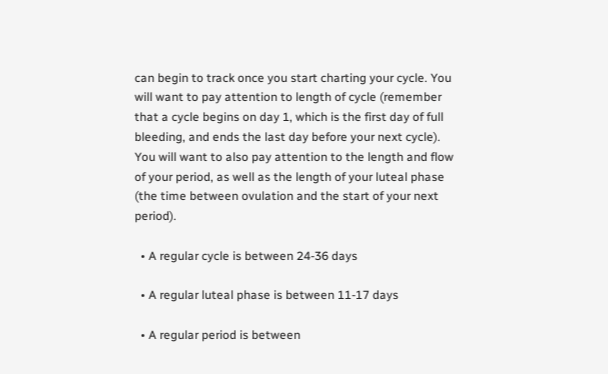can begin to track once you start charting your cycle. You will want to pay attention to length of cycle (remember that a cycle begins on day 1, which is the first day of full bleeding, and ends the last day before your next cycle). You will want to also pay attention to the length and flow of your period, as well as the length of your luteal phase (the time between ovulation and the start of your next period).

  • A regular cycle is between 24-36 days

  • A regular luteal phase is between 11-17 days

  • A regular period is between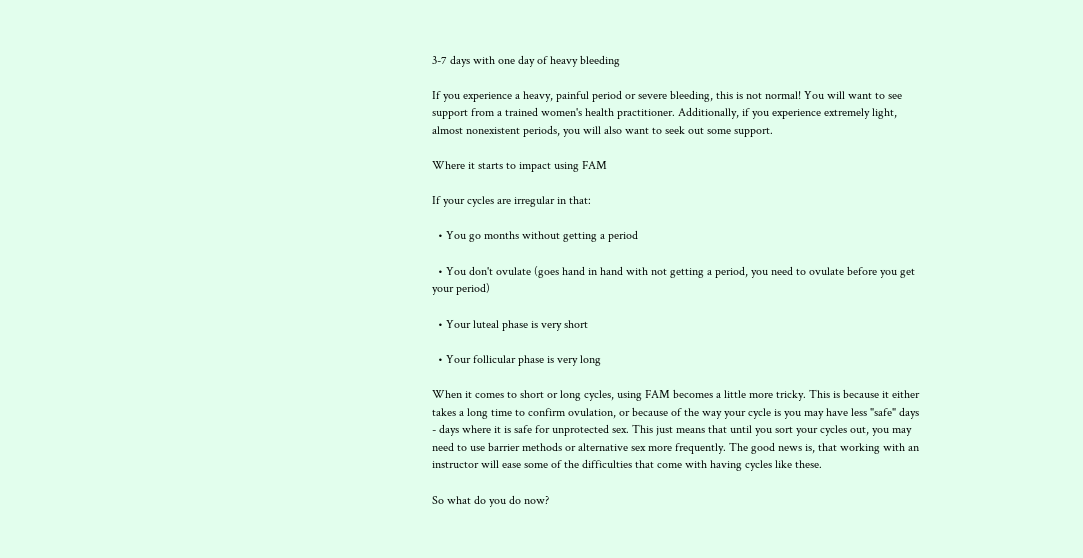3-7 days with one day of heavy bleeding

If you experience a heavy, painful period or severe bleeding, this is not normal! You will want to see support from a trained women's health practitioner. Additionally, if you experience extremely light, almost nonexistent periods, you will also want to seek out some support.

Where it starts to impact using FAM

If your cycles are irregular in that:

  • You go months without getting a period

  • You don't ovulate (goes hand in hand with not getting a period, you need to ovulate before you get your period)

  • Your luteal phase is very short

  • Your follicular phase is very long

When it comes to short or long cycles, using FAM becomes a little more tricky. This is because it either takes a long time to confirm ovulation, or because of the way your cycle is you may have less "safe" days - days where it is safe for unprotected sex. This just means that until you sort your cycles out, you may need to use barrier methods or alternative sex more frequently. The good news is, that working with an instructor will ease some of the difficulties that come with having cycles like these.

So what do you do now?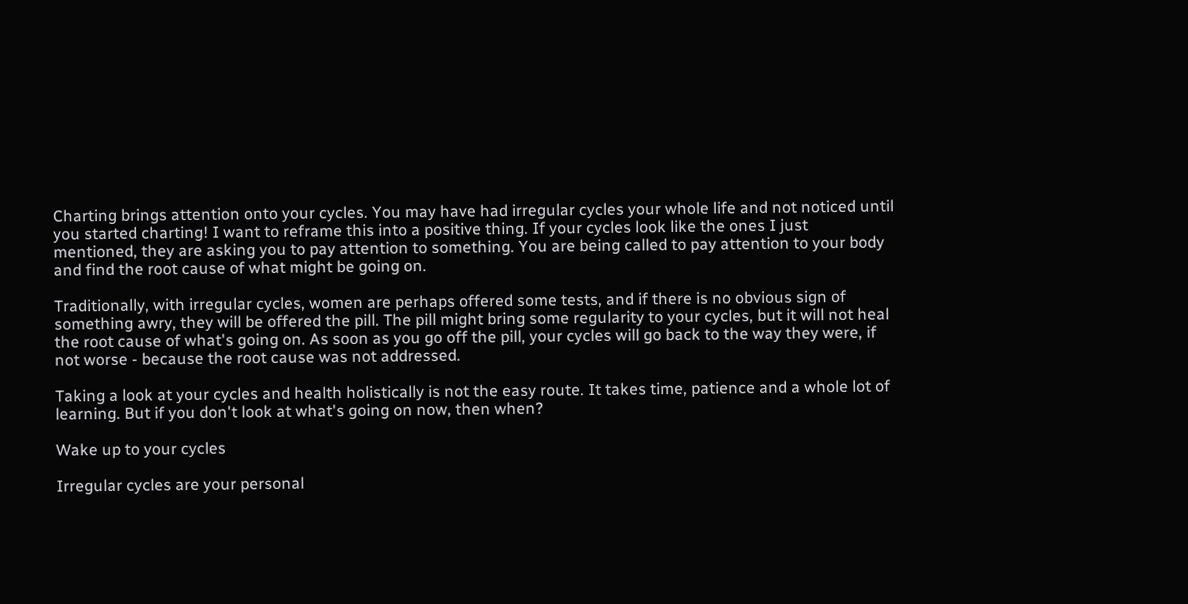Charting brings attention onto your cycles. You may have had irregular cycles your whole life and not noticed until you started charting! I want to reframe this into a positive thing. If your cycles look like the ones I just mentioned, they are asking you to pay attention to something. You are being called to pay attention to your body and find the root cause of what might be going on.

Traditionally, with irregular cycles, women are perhaps offered some tests, and if there is no obvious sign of something awry, they will be offered the pill. The pill might bring some regularity to your cycles, but it will not heal the root cause of what's going on. As soon as you go off the pill, your cycles will go back to the way they were, if not worse - because the root cause was not addressed.

Taking a look at your cycles and health holistically is not the easy route. It takes time, patience and a whole lot of learning. But if you don't look at what's going on now, then when?

Wake up to your cycles

Irregular cycles are your personal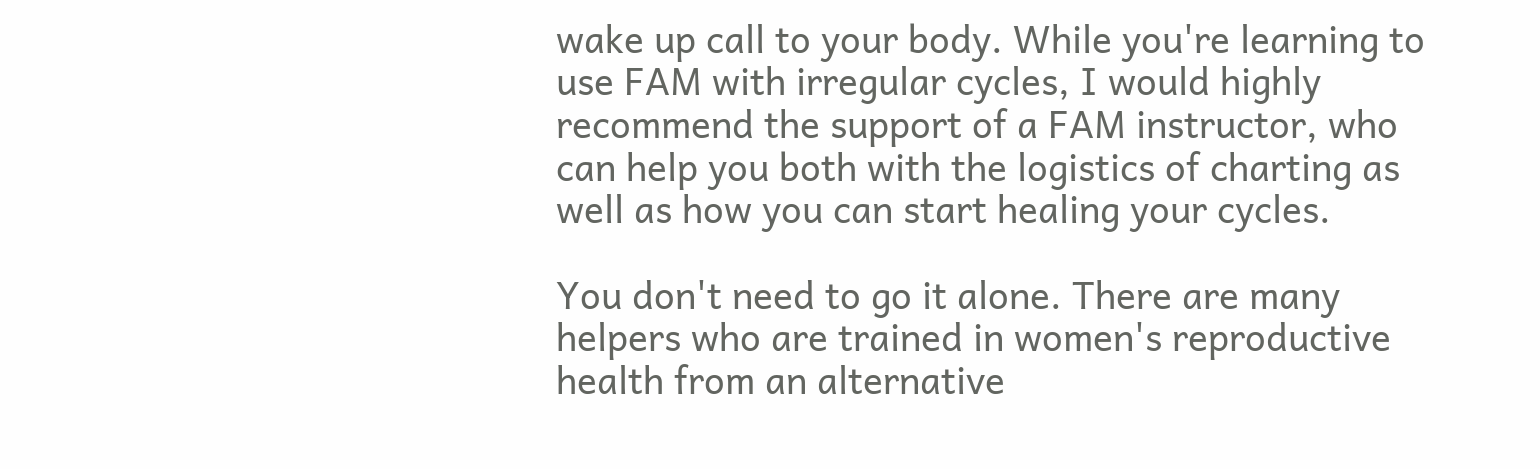wake up call to your body. While you're learning to use FAM with irregular cycles, I would highly recommend the support of a FAM instructor, who can help you both with the logistics of charting as well as how you can start healing your cycles.

You don't need to go it alone. There are many helpers who are trained in women's reproductive health from an alternative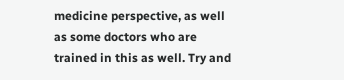medicine perspective, as well as some doctors who are trained in this as well. Try and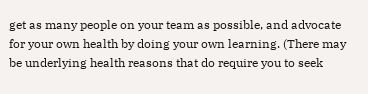get as many people on your team as possible, and advocate for your own health by doing your own learning. (There may be underlying health reasons that do require you to seek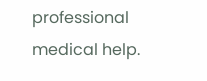professional medical help.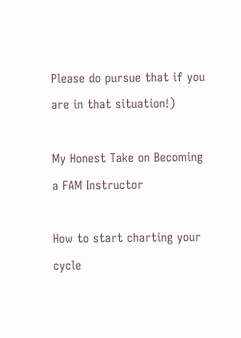Please do pursue that if you are in that situation!)

My Honest Take on Becoming a FAM Instructor

How to start charting your cycle